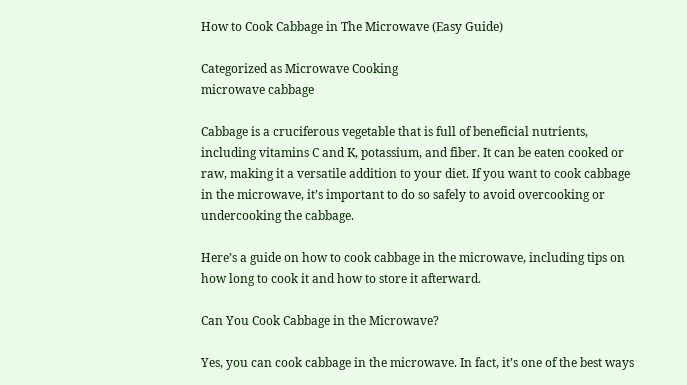How to Cook Cabbage in The Microwave (Easy Guide)

Categorized as Microwave Cooking
microwave cabbage

Cabbage is a cruciferous vegetable that is full of beneficial nutrients, including vitamins C and K, potassium, and fiber. It can be eaten cooked or raw, making it a versatile addition to your diet. If you want to cook cabbage in the microwave, it’s important to do so safely to avoid overcooking or undercooking the cabbage.

Here’s a guide on how to cook cabbage in the microwave, including tips on how long to cook it and how to store it afterward.

Can You Cook Cabbage in the Microwave?

Yes, you can cook cabbage in the microwave. In fact, it’s one of the best ways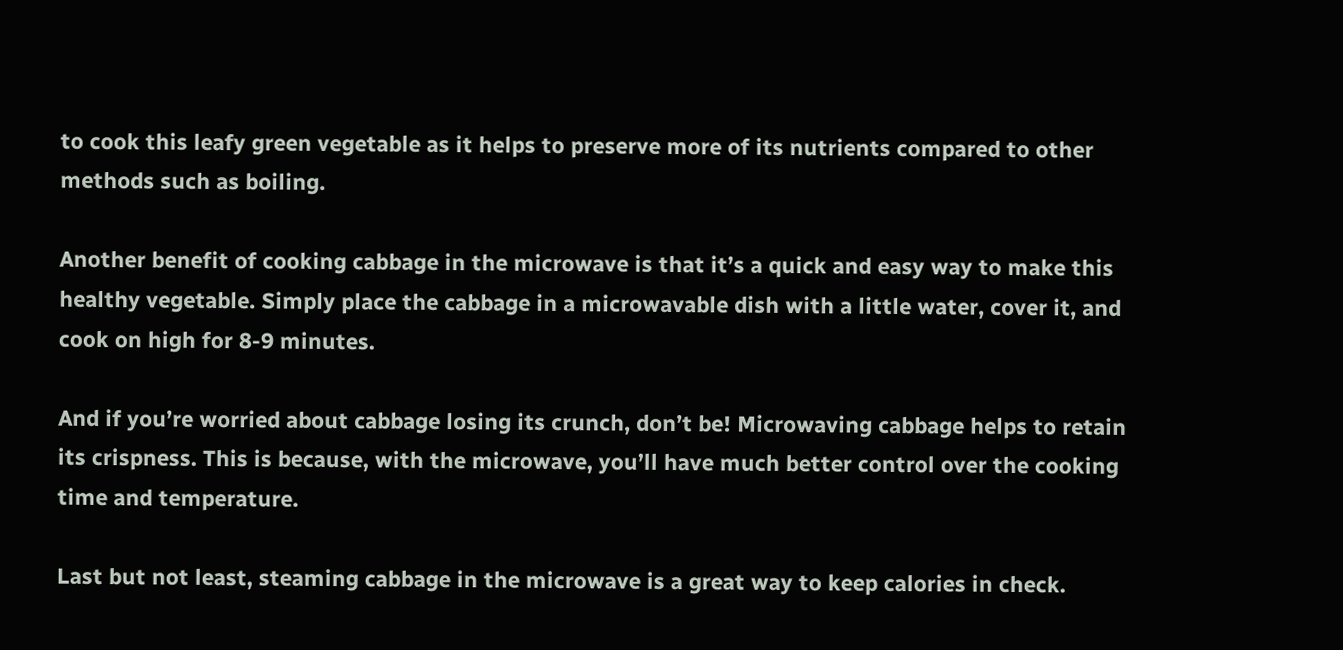to cook this leafy green vegetable as it helps to preserve more of its nutrients compared to other methods such as boiling.

Another benefit of cooking cabbage in the microwave is that it’s a quick and easy way to make this healthy vegetable. Simply place the cabbage in a microwavable dish with a little water, cover it, and cook on high for 8-9 minutes.

And if you’re worried about cabbage losing its crunch, don’t be! Microwaving cabbage helps to retain its crispness. This is because, with the microwave, you’ll have much better control over the cooking time and temperature.

Last but not least, steaming cabbage in the microwave is a great way to keep calories in check.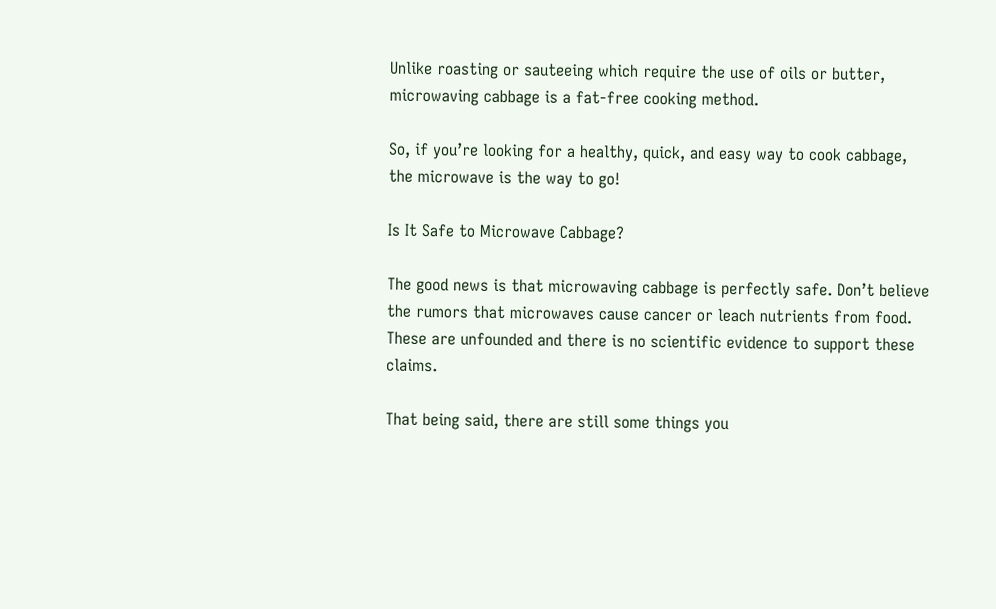Unlike roasting or sauteeing which require the use of oils or butter, microwaving cabbage is a fat-free cooking method.

So, if you’re looking for a healthy, quick, and easy way to cook cabbage, the microwave is the way to go!

Is It Safe to Microwave Cabbage?

The good news is that microwaving cabbage is perfectly safe. Don’t believe the rumors that microwaves cause cancer or leach nutrients from food. These are unfounded and there is no scientific evidence to support these claims.

That being said, there are still some things you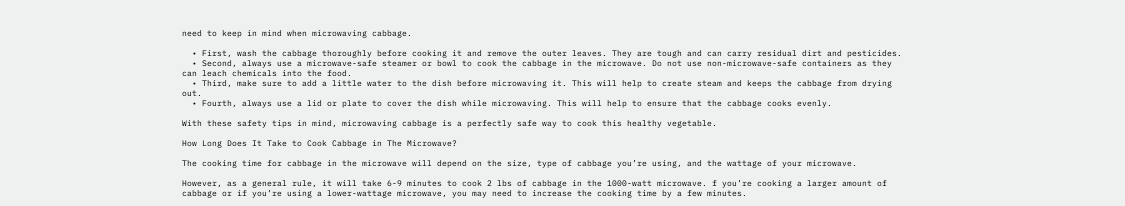need to keep in mind when microwaving cabbage.

  • First, wash the cabbage thoroughly before cooking it and remove the outer leaves. They are tough and can carry residual dirt and pesticides.
  • Second, always use a microwave-safe steamer or bowl to cook the cabbage in the microwave. Do not use non-microwave-safe containers as they can leach chemicals into the food.
  • Third, make sure to add a little water to the dish before microwaving it. This will help to create steam and keeps the cabbage from drying out.
  • Fourth, always use a lid or plate to cover the dish while microwaving. This will help to ensure that the cabbage cooks evenly.

With these safety tips in mind, microwaving cabbage is a perfectly safe way to cook this healthy vegetable.

How Long Does It Take to Cook Cabbage in The Microwave?

The cooking time for cabbage in the microwave will depend on the size, type of cabbage you’re using, and the wattage of your microwave.

However, as a general rule, it will take 6-9 minutes to cook 2 lbs of cabbage in the 1000-watt microwave. f you’re cooking a larger amount of cabbage or if you’re using a lower-wattage microwave, you may need to increase the cooking time by a few minutes.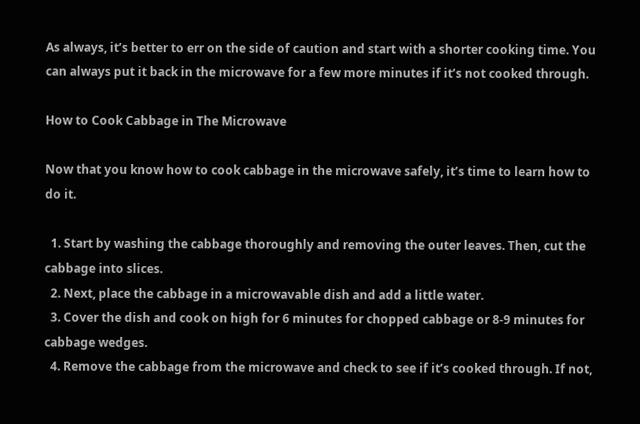As always, it’s better to err on the side of caution and start with a shorter cooking time. You can always put it back in the microwave for a few more minutes if it’s not cooked through.

How to Cook Cabbage in The Microwave

Now that you know how to cook cabbage in the microwave safely, it’s time to learn how to do it.

  1. Start by washing the cabbage thoroughly and removing the outer leaves. Then, cut the cabbage into slices.
  2. Next, place the cabbage in a microwavable dish and add a little water.
  3. Cover the dish and cook on high for 6 minutes for chopped cabbage or 8-9 minutes for cabbage wedges.
  4. Remove the cabbage from the microwave and check to see if it’s cooked through. If not,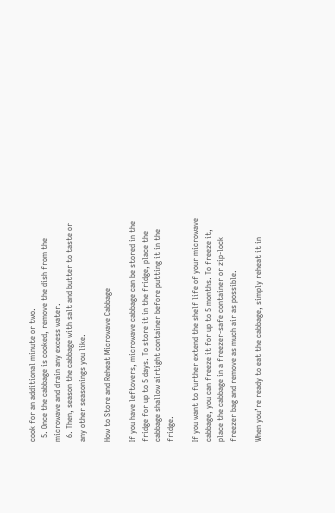cook for an additional minute or two.
  5. Once the cabbage is cooked, remove the dish from the microwave and drain any excess water.
  6. Then, season the cabbage with salt and butter to taste or any other seasonings you like.

How to Store and Reheat Microwave Cabbage

If you have leftovers, microwave cabbage can be stored in the fridge for up to 5 days. To store it in the fridge, place the cabbage shallow airtight container before putting it in the fridge.

If you want to further extend the shelf life of your microwave cabbage, you can freeze it for up to 5 months. To freeze it, place the cabbage in a freezer-safe container or zip-lock freezer bag and remove as much air as possible.

When you’re ready to eat the cabbage, simply reheat it in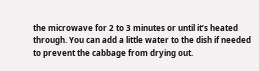the microwave for 2 to 3 minutes or until it’s heated through. You can add a little water to the dish if needed to prevent the cabbage from drying out.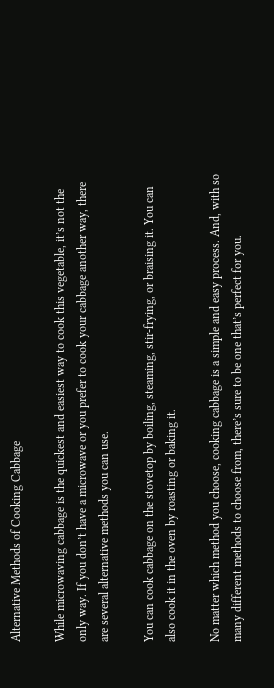Alternative Methods of Cooking Cabbage

While microwaving cabbage is the quickest and easiest way to cook this vegetable, it’s not the only way. If you don’t have a microwave or you prefer to cook your cabbage another way, there are several alternative methods you can use.

You can cook cabbage on the stovetop by boiling, steaming, stir-frying, or braising it. You can also cook it in the oven by roasting or baking it.

No matter which method you choose, cooking cabbage is a simple and easy process. And, with so many different methods to choose from, there’s sure to be one that’s perfect for you.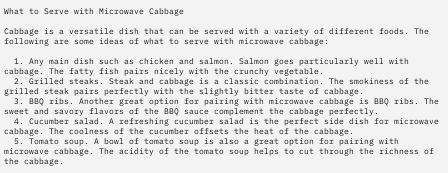What to Serve with Microwave Cabbage

Cabbage is a versatile dish that can be served with a variety of different foods. The following are some ideas of what to serve with microwave cabbage:

  1. Any main dish such as chicken and salmon. Salmon goes particularly well with cabbage. The fatty fish pairs nicely with the crunchy vegetable.
  2. Grilled steaks. Steak and cabbage is a classic combination. The smokiness of the grilled steak pairs perfectly with the slightly bitter taste of cabbage.
  3. BBQ ribs. Another great option for pairing with microwave cabbage is BBQ ribs. The sweet and savory flavors of the BBQ sauce complement the cabbage perfectly.
  4. Cucumber salad. A refreshing cucumber salad is the perfect side dish for microwave cabbage. The coolness of the cucumber offsets the heat of the cabbage.
  5. Tomato soup. A bowl of tomato soup is also a great option for pairing with microwave cabbage. The acidity of the tomato soup helps to cut through the richness of the cabbage.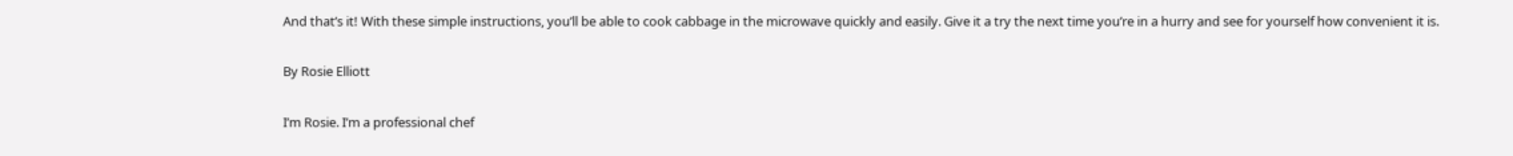And that’s it! With these simple instructions, you’ll be able to cook cabbage in the microwave quickly and easily. Give it a try the next time you’re in a hurry and see for yourself how convenient it is.

By Rosie Elliott

I’m Rosie. I’m a professional chef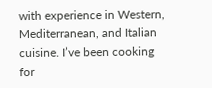with experience in Western, Mediterranean, and Italian cuisine. I’ve been cooking for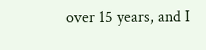over 15 years, and I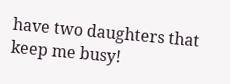have two daughters that keep me busy!